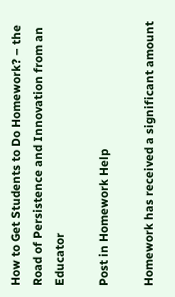How to Get Students to Do Homework? – the Road of Persistence and Innovation from an Educator

Post in Homework Help

Homework has received a significant amount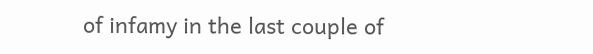of infamy in the last couple of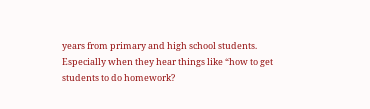years from primary and high school students. Especially when they hear things like “how to get students to do homework?